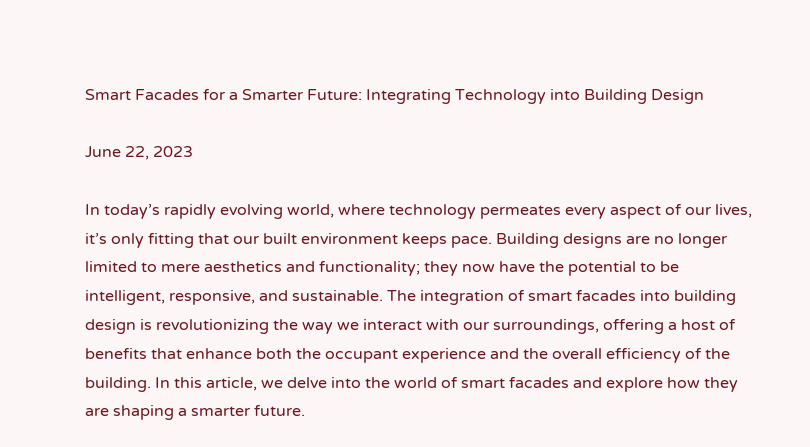Smart Facades for a Smarter Future: Integrating Technology into Building Design

June 22, 2023

In today’s rapidly evolving world, where technology permeates every aspect of our lives, it’s only fitting that our built environment keeps pace. Building designs are no longer limited to mere aesthetics and functionality; they now have the potential to be intelligent, responsive, and sustainable. The integration of smart facades into building design is revolutionizing the way we interact with our surroundings, offering a host of benefits that enhance both the occupant experience and the overall efficiency of the building. In this article, we delve into the world of smart facades and explore how they are shaping a smarter future.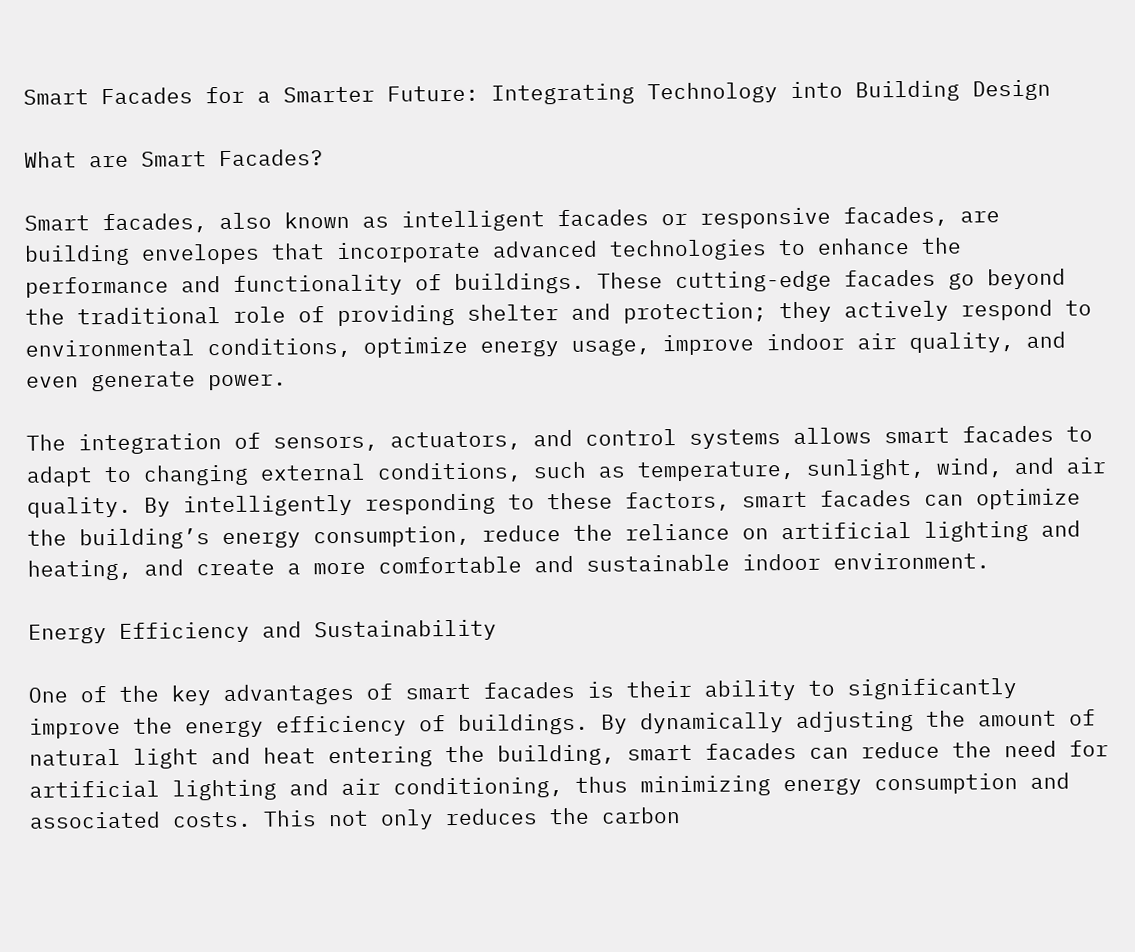Smart Facades for a Smarter Future: Integrating Technology into Building Design

What are Smart Facades?

Smart facades, also known as intelligent facades or responsive facades, are building envelopes that incorporate advanced technologies to enhance the performance and functionality of buildings. These cutting-edge facades go beyond the traditional role of providing shelter and protection; they actively respond to environmental conditions, optimize energy usage, improve indoor air quality, and even generate power.

The integration of sensors, actuators, and control systems allows smart facades to adapt to changing external conditions, such as temperature, sunlight, wind, and air quality. By intelligently responding to these factors, smart facades can optimize the building’s energy consumption, reduce the reliance on artificial lighting and heating, and create a more comfortable and sustainable indoor environment.

Energy Efficiency and Sustainability

One of the key advantages of smart facades is their ability to significantly improve the energy efficiency of buildings. By dynamically adjusting the amount of natural light and heat entering the building, smart facades can reduce the need for artificial lighting and air conditioning, thus minimizing energy consumption and associated costs. This not only reduces the carbon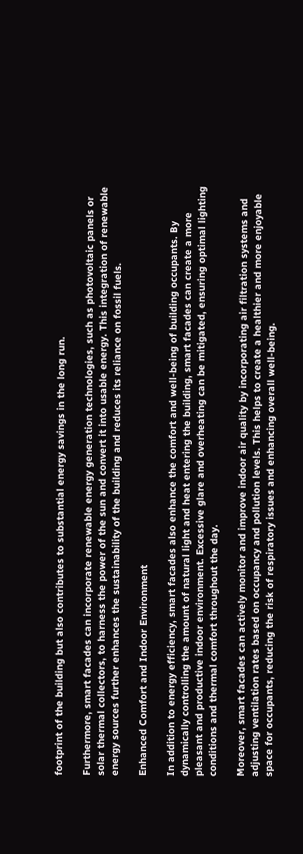footprint of the building but also contributes to substantial energy savings in the long run.

Furthermore, smart facades can incorporate renewable energy generation technologies, such as photovoltaic panels or solar thermal collectors, to harness the power of the sun and convert it into usable energy. This integration of renewable energy sources further enhances the sustainability of the building and reduces its reliance on fossil fuels.

Enhanced Comfort and Indoor Environment

In addition to energy efficiency, smart facades also enhance the comfort and well-being of building occupants. By dynamically controlling the amount of natural light and heat entering the building, smart facades can create a more pleasant and productive indoor environment. Excessive glare and overheating can be mitigated, ensuring optimal lighting conditions and thermal comfort throughout the day.

Moreover, smart facades can actively monitor and improve indoor air quality by incorporating air filtration systems and adjusting ventilation rates based on occupancy and pollution levels. This helps to create a healthier and more enjoyable space for occupants, reducing the risk of respiratory issues and enhancing overall well-being.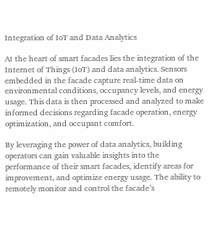Integration of IoT and Data Analytics

At the heart of smart facades lies the integration of the Internet of Things (IoT) and data analytics. Sensors embedded in the facade capture real-time data on environmental conditions, occupancy levels, and energy usage. This data is then processed and analyzed to make informed decisions regarding facade operation, energy optimization, and occupant comfort.

By leveraging the power of data analytics, building operators can gain valuable insights into the performance of their smart facades, identify areas for improvement, and optimize energy usage. The ability to remotely monitor and control the facade’s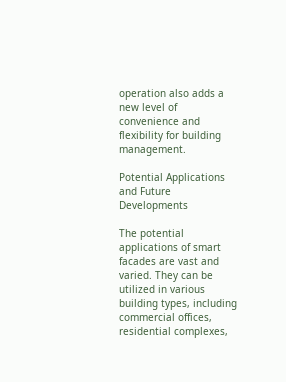operation also adds a new level of convenience and flexibility for building management.

Potential Applications and Future Developments

The potential applications of smart facades are vast and varied. They can be utilized in various building types, including commercial offices, residential complexes,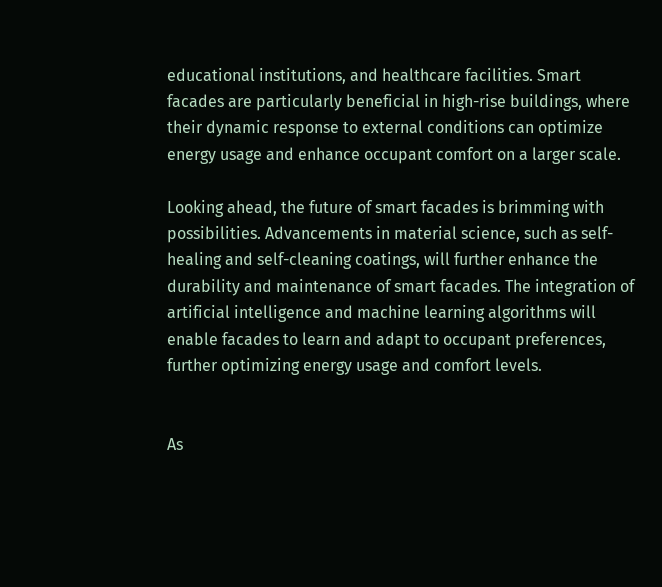educational institutions, and healthcare facilities. Smart facades are particularly beneficial in high-rise buildings, where their dynamic response to external conditions can optimize energy usage and enhance occupant comfort on a larger scale.

Looking ahead, the future of smart facades is brimming with possibilities. Advancements in material science, such as self-healing and self-cleaning coatings, will further enhance the durability and maintenance of smart facades. The integration of artificial intelligence and machine learning algorithms will enable facades to learn and adapt to occupant preferences, further optimizing energy usage and comfort levels.


As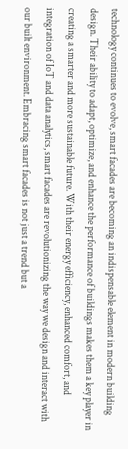technology continues to evolve, smart facades are becoming an indispensable element in modern building design. Their ability to adapt, optimize, and enhance the performance of buildings makes them a key player in creating a smarter and more sustainable future. With their energy efficiency, enhanced comfort, and integration of IoT and data analytics, smart facades are revolutionizing the way we design and interact with our built environment. Embracing smart facades is not just a trend but a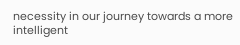necessity in our journey towards a more intelligent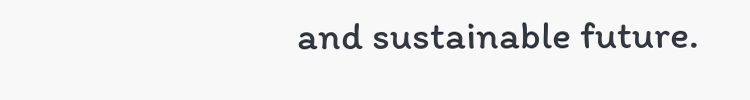and sustainable future.